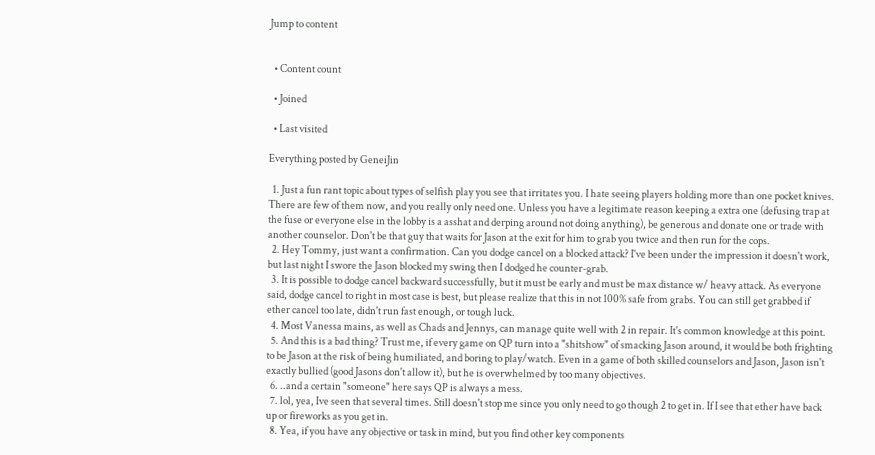Jump to content


  • Content count

  • Joined

  • Last visited

Everything posted by GeneiJin

  1. Just a fun rant topic about types of selfish play you see that irritates you. I hate seeing players holding more than one pocket knives. There are few of them now, and you really only need one. Unless you have a legitimate reason keeping a extra one (defusing trap at the fuse or everyone else in the lobby is a asshat and derping around not doing anything), be generous and donate one or trade with another counselor. Don't be that guy that waits for Jason at the exit for him to grab you twice and then run for the cops.
  2. Hey Tommy, just want a confirmation. Can you dodge cancel on a blocked attack? I've been under the impression it doesn't work, but last night I swore the Jason blocked my swing then I dodged he counter-grab.
  3. It is possible to dodge cancel backward successfully, but it must be early and must be max distance w/ heavy attack. As everyone said, dodge cancel to right in most case is best, but please realize that this in not 100% safe from grabs. You can still get grabbed if ether cancel too late, didn't run fast enough, or tough luck.
  4. Most Vanessa mains, as well as Chads and Jennys, can manage quite well with 2 in repair. It's common knowledge at this point.
  5. And this is a bad thing? Trust me, if every game on QP turn into a "shitshow" of smacking Jason around, it would be both frighting to be Jason at the risk of being humiliated, and boring to play/watch. Even in a game of both skilled counselors and Jason, Jason isn't exactly bullied (good Jasons don't allow it), but he is overwhelmed by too many objectives.
  6. ..and a certain "someone" here says QP is always a mess.
  7. lol, yea, Ive seen that several times. Still doesn't stop me since you only need to go though 2 to get in. If I see that ether have back up or fireworks as you get in.
  8. Yea, if you have any objective or task in mind, but you find other key components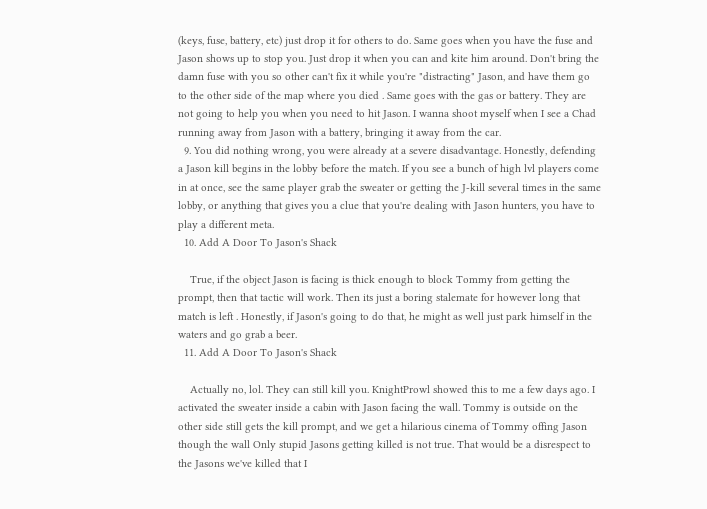(keys, fuse, battery, etc) just drop it for others to do. Same goes when you have the fuse and Jason shows up to stop you. Just drop it when you can and kite him around. Don't bring the damn fuse with you so other can't fix it while you're "distracting" Jason, and have them go to the other side of the map where you died . Same goes with the gas or battery. They are not going to help you when you need to hit Jason. I wanna shoot myself when I see a Chad running away from Jason with a battery, bringing it away from the car.
  9. You did nothing wrong, you were already at a severe disadvantage. Honestly, defending a Jason kill begins in the lobby before the match. If you see a bunch of high lvl players come in at once, see the same player grab the sweater or getting the J-kill several times in the same lobby, or anything that gives you a clue that you're dealing with Jason hunters, you have to play a different meta.
  10. Add A Door To Jason's Shack

    True, if the object Jason is facing is thick enough to block Tommy from getting the prompt, then that tactic will work. Then its just a boring stalemate for however long that match is left . Honestly, if Jason's going to do that, he might as well just park himself in the waters and go grab a beer.
  11. Add A Door To Jason's Shack

    Actually no, lol. They can still kill you. KnightProwl showed this to me a few days ago. I activated the sweater inside a cabin with Jason facing the wall. Tommy is outside on the other side still gets the kill prompt, and we get a hilarious cinema of Tommy offing Jason though the wall Only stupid Jasons getting killed is not true. That would be a disrespect to the Jasons we've killed that I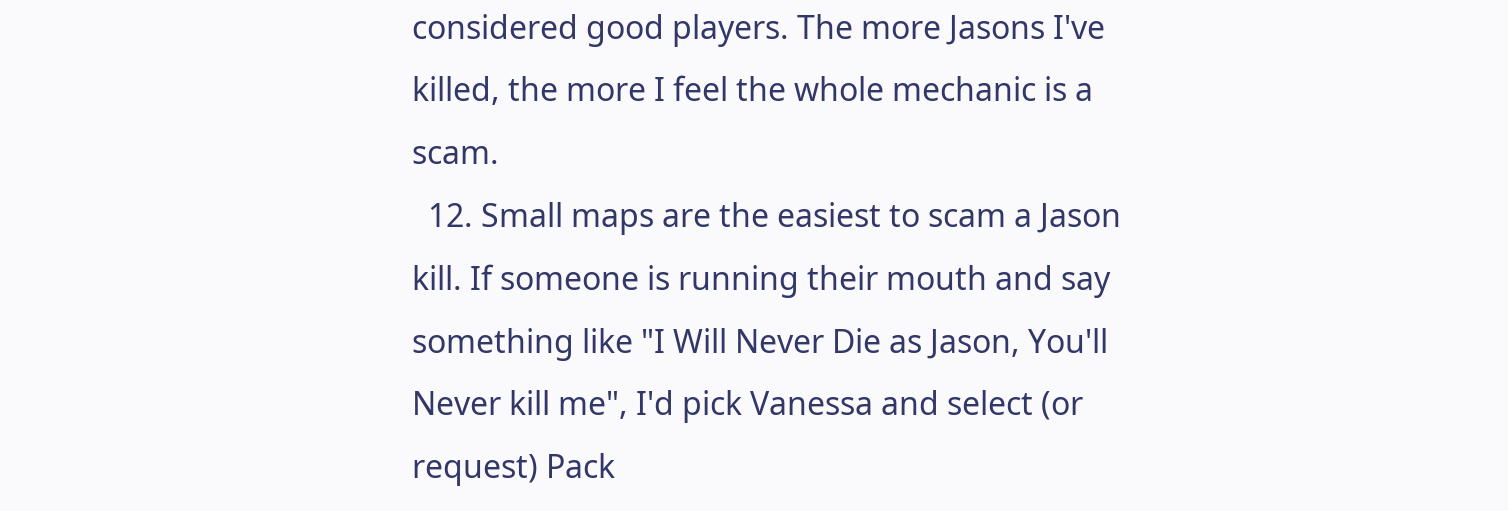considered good players. The more Jasons I've killed, the more I feel the whole mechanic is a scam.
  12. Small maps are the easiest to scam a Jason kill. If someone is running their mouth and say something like "I Will Never Die as Jason, You'll Never kill me", I'd pick Vanessa and select (or request) Pack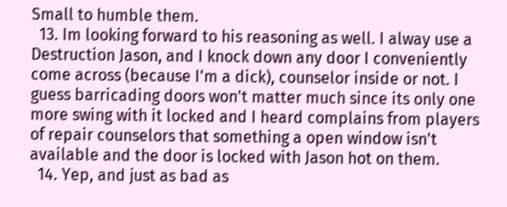Small to humble them.
  13. Im looking forward to his reasoning as well. I alway use a Destruction Jason, and I knock down any door I conveniently come across (because I'm a dick), counselor inside or not. I guess barricading doors won't matter much since its only one more swing with it locked and I heard complains from players of repair counselors that something a open window isn't available and the door is locked with Jason hot on them.
  14. Yep, and just as bad as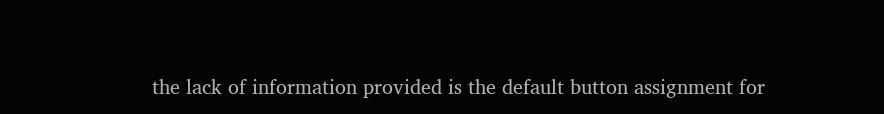the lack of information provided is the default button assignment for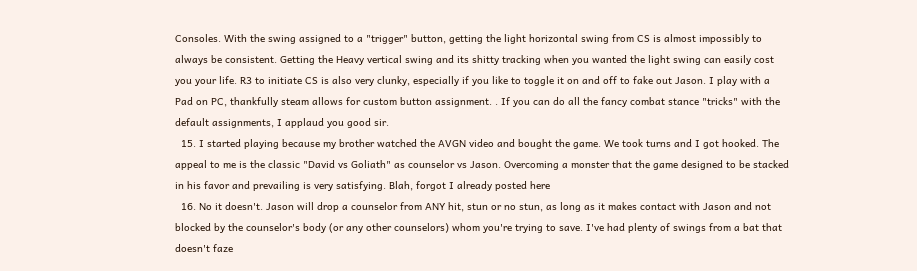Consoles. With the swing assigned to a "trigger" button, getting the light horizontal swing from CS is almost impossibly to always be consistent. Getting the Heavy vertical swing and its shitty tracking when you wanted the light swing can easily cost you your life. R3 to initiate CS is also very clunky, especially if you like to toggle it on and off to fake out Jason. I play with a Pad on PC, thankfully steam allows for custom button assignment. . If you can do all the fancy combat stance "tricks" with the default assignments, I applaud you good sir.
  15. I started playing because my brother watched the AVGN video and bought the game. We took turns and I got hooked. The appeal to me is the classic "David vs Goliath" as counselor vs Jason. Overcoming a monster that the game designed to be stacked in his favor and prevailing is very satisfying. Blah, forgot I already posted here
  16. No it doesn't. Jason will drop a counselor from ANY hit, stun or no stun, as long as it makes contact with Jason and not blocked by the counselor's body (or any other counselors) whom you're trying to save. I've had plenty of swings from a bat that doesn't faze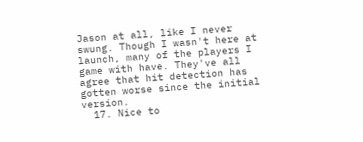Jason at all, like I never swung. Though I wasn't here at launch, many of the players I game with have. They've all agree that hit detection has gotten worse since the initial version.
  17. Nice to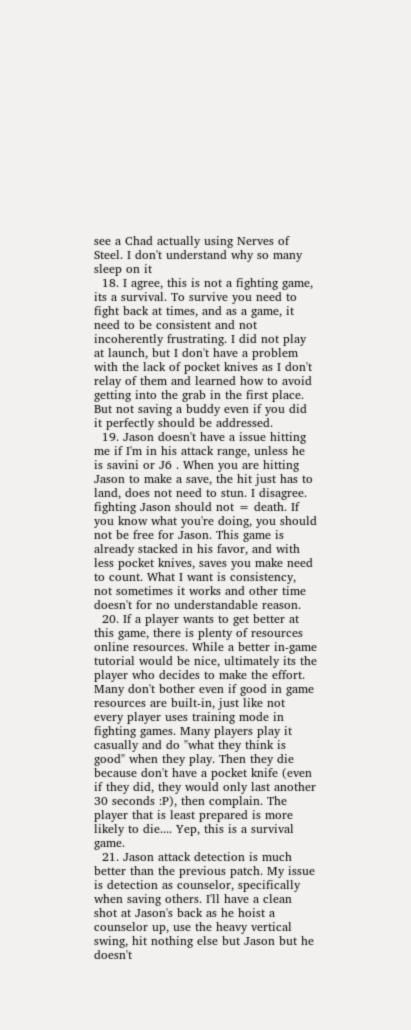see a Chad actually using Nerves of Steel. I don't understand why so many sleep on it
  18. I agree, this is not a fighting game, its a survival. To survive you need to fight back at times, and as a game, it need to be consistent and not incoherently frustrating. I did not play at launch, but I don't have a problem with the lack of pocket knives as I don't relay of them and learned how to avoid getting into the grab in the first place. But not saving a buddy even if you did it perfectly should be addressed.
  19. Jason doesn't have a issue hitting me if I'm in his attack range, unless he is savini or J6 . When you are hitting Jason to make a save, the hit just has to land, does not need to stun. I disagree. fighting Jason should not = death. If you know what you're doing, you should not be free for Jason. This game is already stacked in his favor, and with less pocket knives, saves you make need to count. What I want is consistency, not sometimes it works and other time doesn't for no understandable reason.
  20. If a player wants to get better at this game, there is plenty of resources online resources. While a better in-game tutorial would be nice, ultimately its the player who decides to make the effort. Many don't bother even if good in game resources are built-in, just like not every player uses training mode in fighting games. Many players play it casually and do "what they think is good" when they play. Then they die because don't have a pocket knife (even if they did, they would only last another 30 seconds :P), then complain. The player that is least prepared is more likely to die.... Yep, this is a survival game.
  21. Jason attack detection is much better than the previous patch. My issue is detection as counselor, specifically when saving others. I'll have a clean shot at Jason's back as he hoist a counselor up, use the heavy vertical swing, hit nothing else but Jason but he doesn't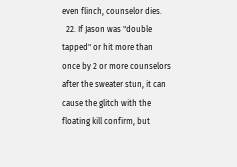even flinch, counselor dies.
  22. If Jason was "double tapped" or hit more than once by 2 or more counselors after the sweater stun, it can cause the glitch with the floating kill confirm, but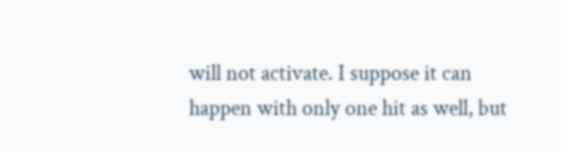will not activate. I suppose it can happen with only one hit as well, but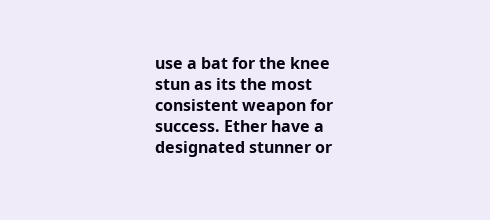use a bat for the knee stun as its the most consistent weapon for success. Ether have a designated stunner or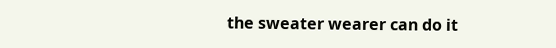the sweater wearer can do it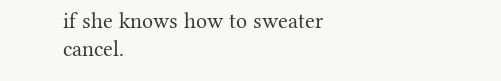if she knows how to sweater cancel.